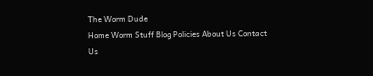The Worm Dude
Home Worm Stuff Blog Policies About Us Contact Us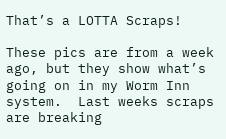That’s a LOTTA Scraps!

These pics are from a week ago, but they show what’s going on in my Worm Inn system.  Last weeks scraps are breaking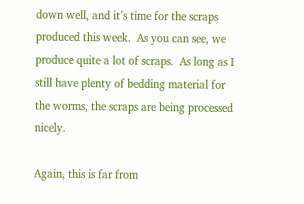down well, and it’s time for the scraps produced this week.  As you can see, we produce quite a lot of scraps.  As long as I still have plenty of bedding material for the worms, the scraps are being processed nicely.

Again, this is far from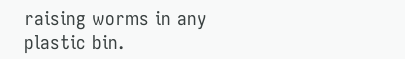raising worms in any plastic bin.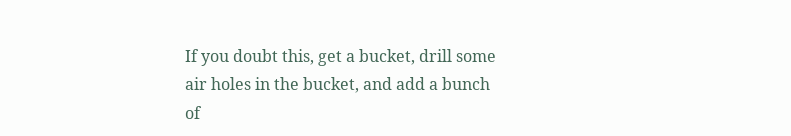If you doubt this, get a bucket, drill some air holes in the bucket, and add a bunch of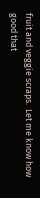fruit and veggie scraps.  Let me know how good that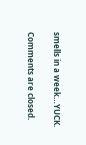smells in a week…YUCK.

Comments are closed.